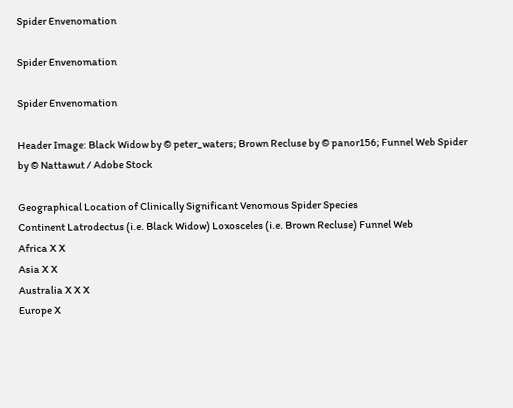Spider Envenomation

Spider Envenomation

Spider Envenomation

Header Image: Black Widow by © peter_waters; Brown Recluse by © panor156; Funnel Web Spider by © Nattawut / Adobe Stock

Geographical Location of Clinically Significant Venomous Spider Species
Continent Latrodectus (i.e. Black Widow) Loxosceles (i.e. Brown Recluse) Funnel Web
Africa X X
Asia X X
Australia X X X
Europe X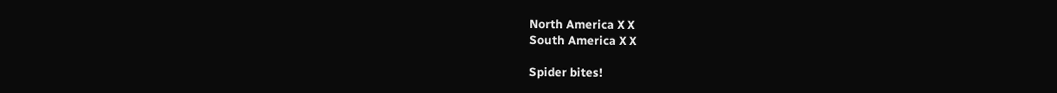North America X X
South America X X

Spider bites!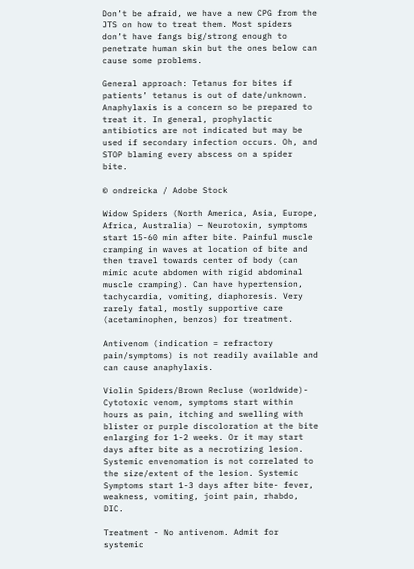Don’t be afraid, we have a new CPG from the JTS on how to treat them. Most spiders don’t have fangs big/strong enough to penetrate human skin but the ones below can cause some problems.

General approach: Tetanus for bites if patients’ tetanus is out of date/unknown. Anaphylaxis is a concern so be prepared to treat it. In general, prophylactic antibiotics are not indicated but may be used if secondary infection occurs. Oh, and STOP blaming every abscess on a spider bite.

© ondreicka / Adobe Stock

Widow Spiders (North America, Asia, Europe, Africa, Australia) — Neurotoxin, symptoms start 15-60 min after bite. Painful muscle cramping in waves at location of bite and then travel towards center of body (can mimic acute abdomen with rigid abdominal muscle cramping). Can have hypertension, tachycardia, vomiting, diaphoresis. Very rarely fatal, mostly supportive care (acetaminophen, benzos) for treatment.

Antivenom (indication = refractory pain/symptoms) is not readily available and can cause anaphylaxis.

Violin Spiders/Brown Recluse (worldwide)- Cytotoxic venom, symptoms start within hours as pain, itching and swelling with blister or purple discoloration at the bite enlarging for 1-2 weeks. Or it may start days after bite as a necrotizing lesion. Systemic envenomation is not correlated to the size/extent of the lesion. Systemic Symptoms start 1-3 days after bite- fever, weakness, vomiting, joint pain, rhabdo, DIC.

Treatment - No antivenom. Admit for systemic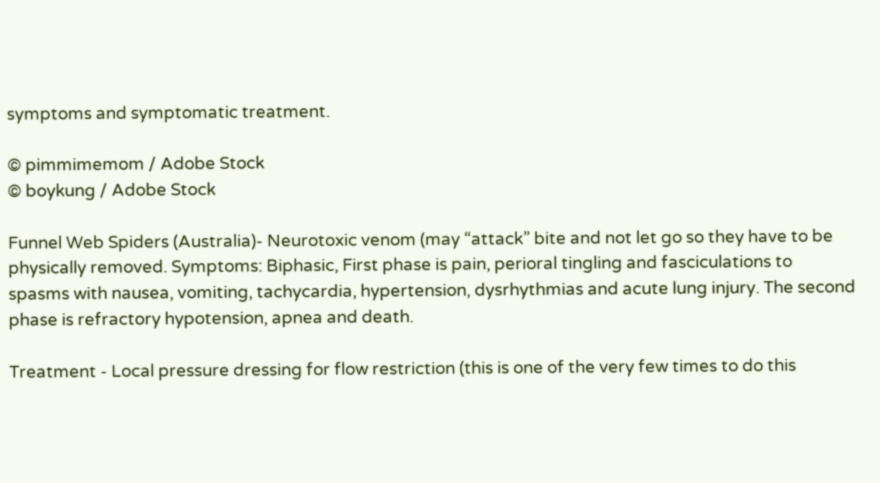symptoms and symptomatic treatment.

© pimmimemom / Adobe Stock
© boykung / Adobe Stock

Funnel Web Spiders (Australia)- Neurotoxic venom (may “attack” bite and not let go so they have to be physically removed. Symptoms: Biphasic, First phase is pain, perioral tingling and fasciculations to spasms with nausea, vomiting, tachycardia, hypertension, dysrhythmias and acute lung injury. The second phase is refractory hypotension, apnea and death.

Treatment - Local pressure dressing for flow restriction (this is one of the very few times to do this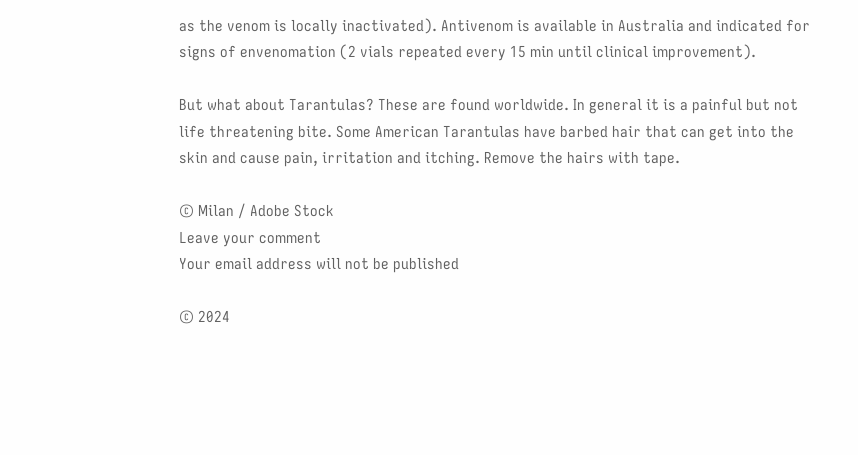as the venom is locally inactivated). Antivenom is available in Australia and indicated for signs of envenomation (2 vials repeated every 15 min until clinical improvement).

But what about Tarantulas? These are found worldwide. In general it is a painful but not life threatening bite. Some American Tarantulas have barbed hair that can get into the skin and cause pain, irritation and itching. Remove the hairs with tape.

© Milan / Adobe Stock
Leave your comment
Your email address will not be published

© 2024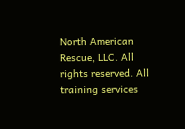North American Rescue, LLC. All rights reserved. All training services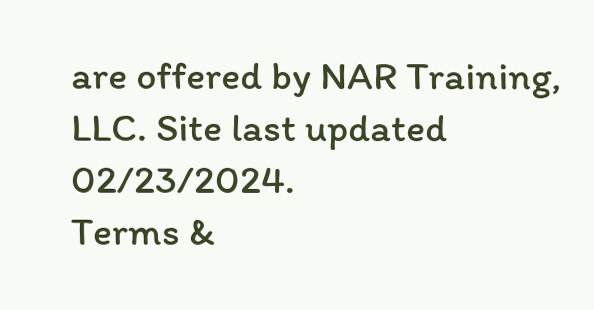are offered by NAR Training, LLC. Site last updated 02/23/2024.
Terms &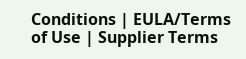Conditions | EULA/Terms of Use | Supplier Terms